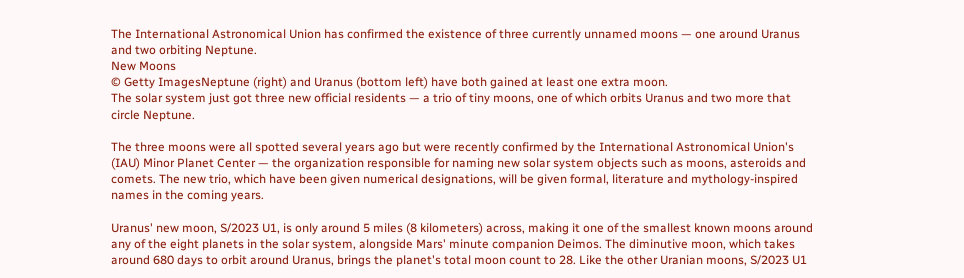The International Astronomical Union has confirmed the existence of three currently unnamed moons — one around Uranus and two orbiting Neptune.
New Moons
© Getty ImagesNeptune (right) and Uranus (bottom left) have both gained at least one extra moon.
The solar system just got three new official residents — a trio of tiny moons, one of which orbits Uranus and two more that circle Neptune.

The three moons were all spotted several years ago but were recently confirmed by the International Astronomical Union's (IAU) Minor Planet Center — the organization responsible for naming new solar system objects such as moons, asteroids and comets. The new trio, which have been given numerical designations, will be given formal, literature and mythology-inspired names in the coming years.

Uranus' new moon, S/2023 U1, is only around 5 miles (8 kilometers) across, making it one of the smallest known moons around any of the eight planets in the solar system, alongside Mars' minute companion Deimos. The diminutive moon, which takes around 680 days to orbit around Uranus, brings the planet's total moon count to 28. Like the other Uranian moons, S/2023 U1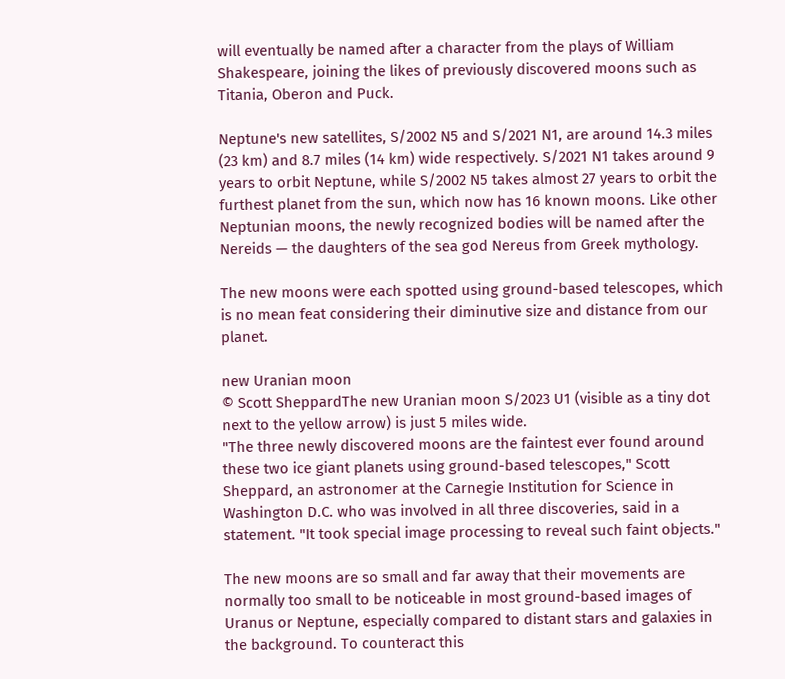will eventually be named after a character from the plays of William Shakespeare, joining the likes of previously discovered moons such as Titania, Oberon and Puck.

Neptune's new satellites, S/2002 N5 and S/2021 N1, are around 14.3 miles (23 km) and 8.7 miles (14 km) wide respectively. S/2021 N1 takes around 9 years to orbit Neptune, while S/2002 N5 takes almost 27 years to orbit the furthest planet from the sun, which now has 16 known moons. Like other Neptunian moons, the newly recognized bodies will be named after the Nereids — the daughters of the sea god Nereus from Greek mythology.

The new moons were each spotted using ground-based telescopes, which is no mean feat considering their diminutive size and distance from our planet.

new Uranian moon
© Scott SheppardThe new Uranian moon S/2023 U1 (visible as a tiny dot next to the yellow arrow) is just 5 miles wide.
"The three newly discovered moons are the faintest ever found around these two ice giant planets using ground-based telescopes," Scott Sheppard, an astronomer at the Carnegie Institution for Science in Washington D.C. who was involved in all three discoveries, said in a statement. "It took special image processing to reveal such faint objects."

The new moons are so small and far away that their movements are normally too small to be noticeable in most ground-based images of Uranus or Neptune, especially compared to distant stars and galaxies in the background. To counteract this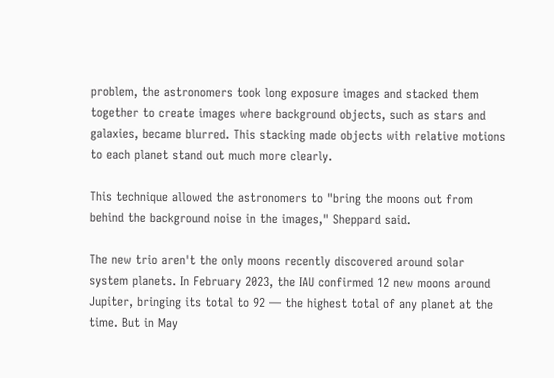problem, the astronomers took long exposure images and stacked them together to create images where background objects, such as stars and galaxies, became blurred. This stacking made objects with relative motions to each planet stand out much more clearly.

This technique allowed the astronomers to "bring the moons out from behind the background noise in the images," Sheppard said.

The new trio aren't the only moons recently discovered around solar system planets. In February 2023, the IAU confirmed 12 new moons around Jupiter, bringing its total to 92 — the highest total of any planet at the time. But in May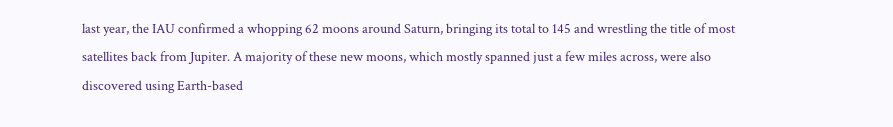last year, the IAU confirmed a whopping 62 moons around Saturn, bringing its total to 145 and wrestling the title of most satellites back from Jupiter. A majority of these new moons, which mostly spanned just a few miles across, were also discovered using Earth-based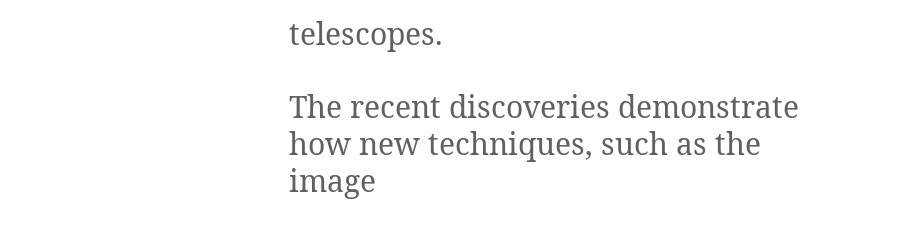telescopes.

The recent discoveries demonstrate how new techniques, such as the image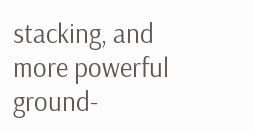stacking, and more powerful ground-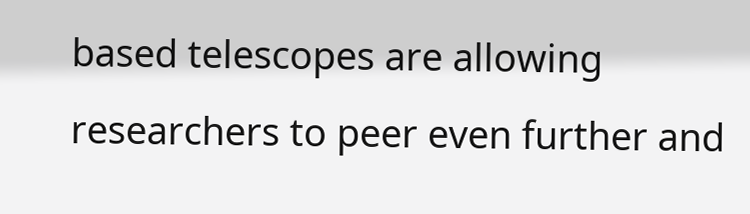based telescopes are allowing researchers to peer even further and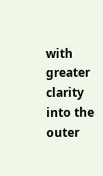with greater clarity into the outer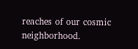reaches of our cosmic neighborhood.